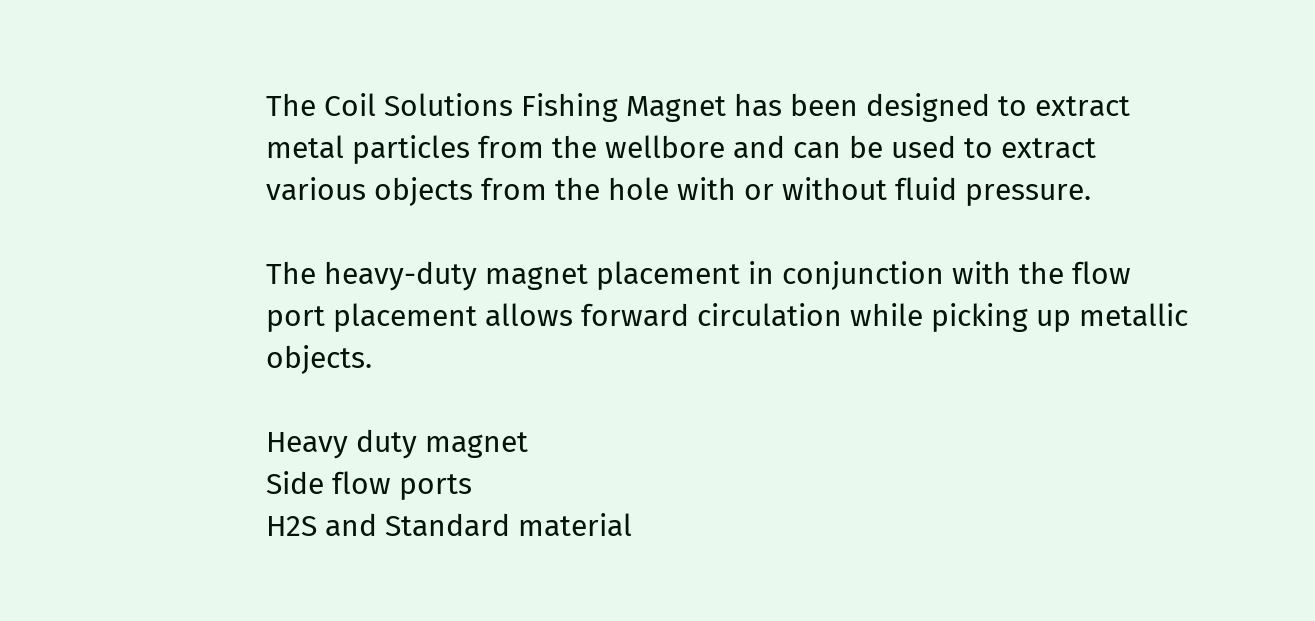The Coil Solutions Fishing Magnet has been designed to extract metal particles from the wellbore and can be used to extract various objects from the hole with or without fluid pressure.

The heavy-duty magnet placement in conjunction with the flow port placement allows forward circulation while picking up metallic objects.

Heavy duty magnet
Side flow ports
H2S and Standard material